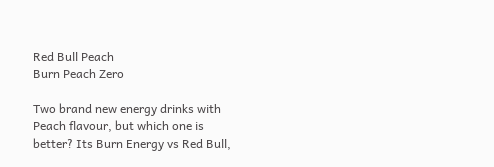Red Bull Peach
Burn Peach Zero

Two brand new energy drinks with Peach flavour, but which one is better? Its Burn Energy vs Red Bull,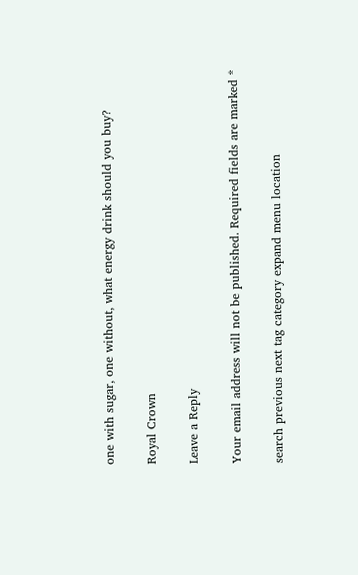one with sugar, one without, what energy drink should you buy?

Royal Crown

Leave a Reply

Your email address will not be published. Required fields are marked *

search previous next tag category expand menu location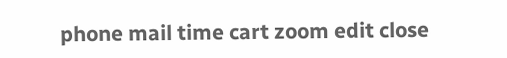phone mail time cart zoom edit close